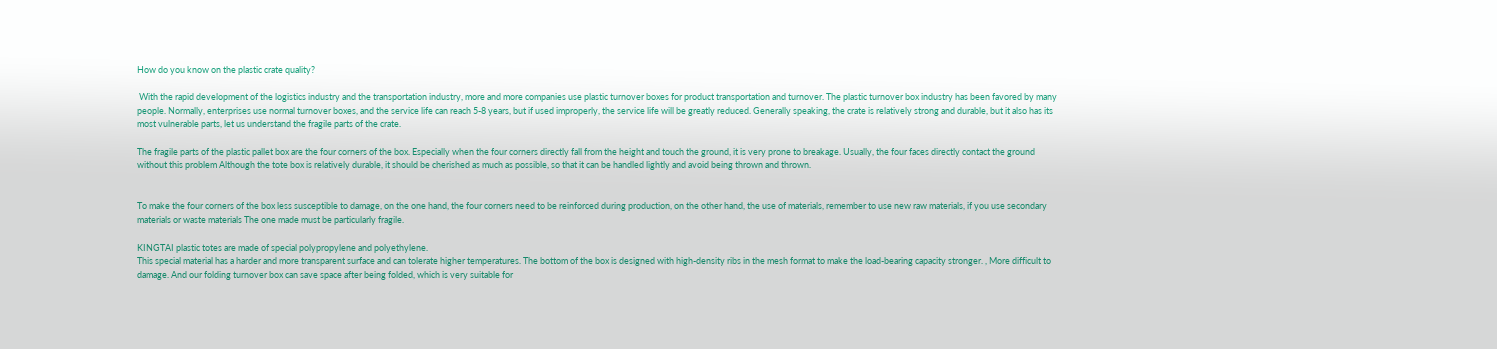How do you know on the plastic crate quality?

 With the rapid development of the logistics industry and the transportation industry, more and more companies use plastic turnover boxes for product transportation and turnover. The plastic turnover box industry has been favored by many people. Normally, enterprises use normal turnover boxes, and the service life can reach 5-8 years, but if used improperly, the service life will be greatly reduced. Generally speaking, the crate is relatively strong and durable, but it also has its most vulnerable parts, let us understand the fragile parts of the crate.

The fragile parts of the plastic pallet box are the four corners of the box. Especially when the four corners directly fall from the height and touch the ground, it is very prone to breakage. Usually, the four faces directly contact the ground without this problem Although the tote box is relatively durable, it should be cherished as much as possible, so that it can be handled lightly and avoid being thrown and thrown.


To make the four corners of the box less susceptible to damage, on the one hand, the four corners need to be reinforced during production, on the other hand, the use of materials, remember to use new raw materials, if you use secondary materials or waste materials The one made must be particularly fragile.

KINGTAI plastic totes are made of special polypropylene and polyethylene.
This special material has a harder and more transparent surface and can tolerate higher temperatures. The bottom of the box is designed with high-density ribs in the mesh format to make the load-bearing capacity stronger. , More difficult to damage. And our folding turnover box can save space after being folded, which is very suitable for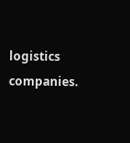logistics companies.